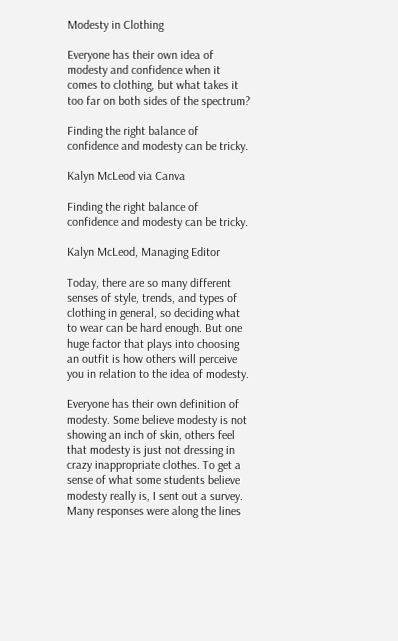Modesty in Clothing

Everyone has their own idea of modesty and confidence when it comes to clothing, but what takes it too far on both sides of the spectrum?

Finding the right balance of confidence and modesty can be tricky.

Kalyn McLeod via Canva

Finding the right balance of confidence and modesty can be tricky.

Kalyn McLeod, Managing Editor

Today, there are so many different senses of style, trends, and types of clothing in general, so deciding what to wear can be hard enough. But one huge factor that plays into choosing an outfit is how others will perceive you in relation to the idea of modesty.

Everyone has their own definition of modesty. Some believe modesty is not showing an inch of skin, others feel that modesty is just not dressing in crazy inappropriate clothes. To get a sense of what some students believe modesty really is, I sent out a survey. Many responses were along the lines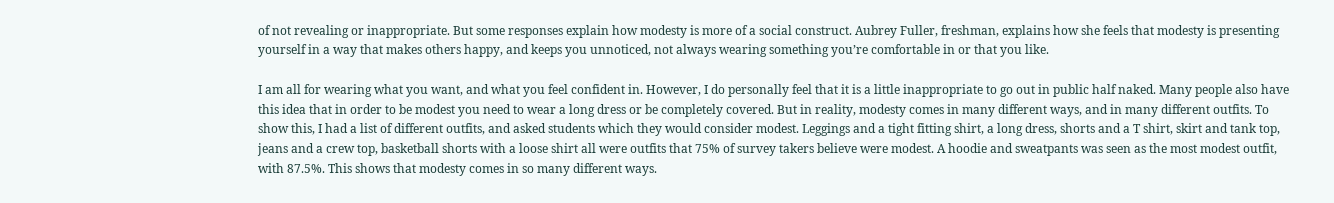of not revealing or inappropriate. But some responses explain how modesty is more of a social construct. Aubrey Fuller, freshman, explains how she feels that modesty is presenting yourself in a way that makes others happy, and keeps you unnoticed, not always wearing something you’re comfortable in or that you like.

I am all for wearing what you want, and what you feel confident in. However, I do personally feel that it is a little inappropriate to go out in public half naked. Many people also have this idea that in order to be modest you need to wear a long dress or be completely covered. But in reality, modesty comes in many different ways, and in many different outfits. To show this, I had a list of different outfits, and asked students which they would consider modest. Leggings and a tight fitting shirt, a long dress, shorts and a T shirt, skirt and tank top, jeans and a crew top, basketball shorts with a loose shirt all were outfits that 75% of survey takers believe were modest. A hoodie and sweatpants was seen as the most modest outfit, with 87.5%. This shows that modesty comes in so many different ways.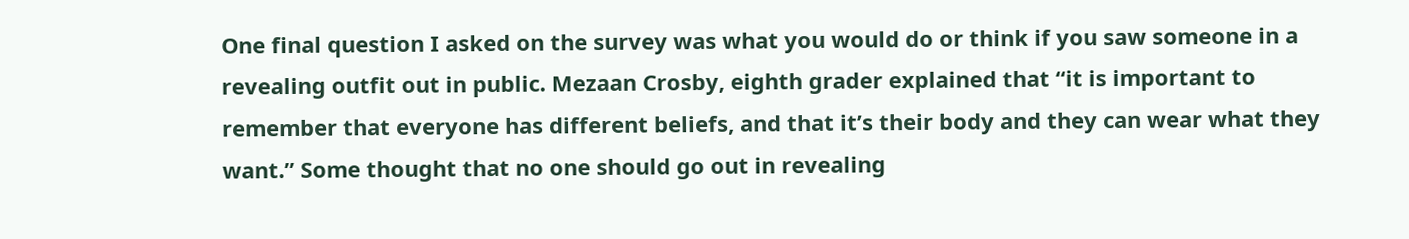One final question I asked on the survey was what you would do or think if you saw someone in a revealing outfit out in public. Mezaan Crosby, eighth grader explained that “it is important to remember that everyone has different beliefs, and that it’s their body and they can wear what they want.” Some thought that no one should go out in revealing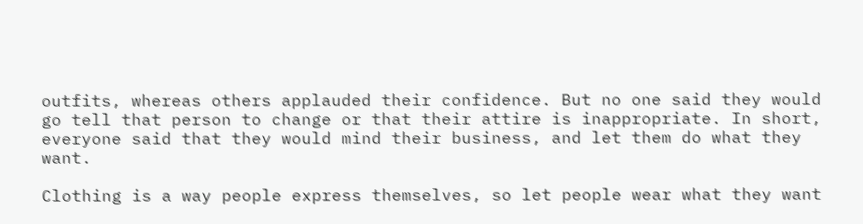outfits, whereas others applauded their confidence. But no one said they would go tell that person to change or that their attire is inappropriate. In short, everyone said that they would mind their business, and let them do what they want.

Clothing is a way people express themselves, so let people wear what they want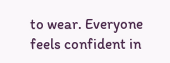to wear. Everyone feels confident in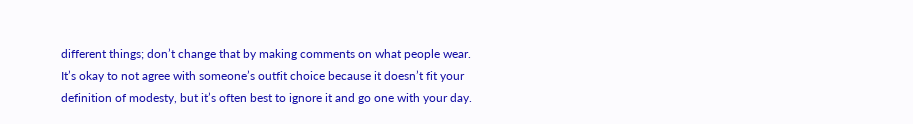different things; don’t change that by making comments on what people wear. It’s okay to not agree with someone’s outfit choice because it doesn’t fit your definition of modesty, but it’s often best to ignore it and go one with your day.